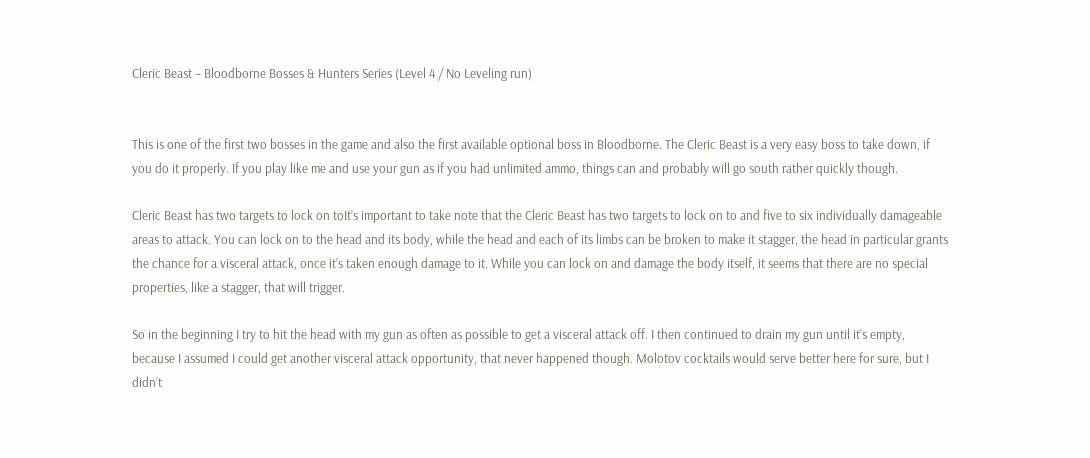Cleric Beast – Bloodborne Bosses & Hunters Series (Level 4 / No Leveling run)


This is one of the first two bosses in the game and also the first available optional boss in Bloodborne. The Cleric Beast is a very easy boss to take down, if you do it properly. If you play like me and use your gun as if you had unlimited ammo, things can and probably will go south rather quickly though.

Cleric Beast has two targets to lock on toIt’s important to take note that the Cleric Beast has two targets to lock on to and five to six individually damageable areas to attack. You can lock on to the head and its body, while the head and each of its limbs can be broken to make it stagger, the head in particular grants the chance for a visceral attack, once it’s taken enough damage to it. While you can lock on and damage the body itself, it seems that there are no special properties, like a stagger, that will trigger.

So in the beginning I try to hit the head with my gun as often as possible to get a visceral attack off. I then continued to drain my gun until it’s empty, because I assumed I could get another visceral attack opportunity, that never happened though. Molotov cocktails would serve better here for sure, but I didn’t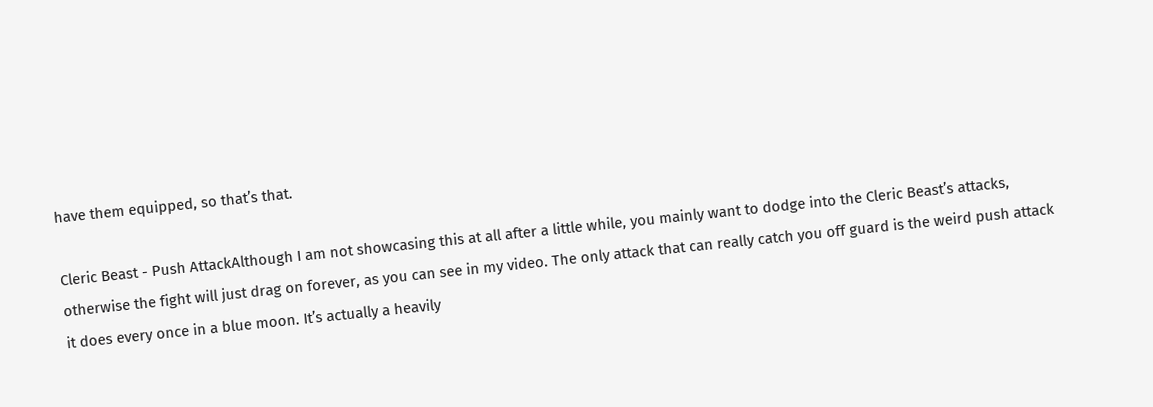have them equipped, so that’s that.

Cleric Beast - Push AttackAlthough I am not showcasing this at all after a little while, you mainly want to dodge into the Cleric Beast’s attacks, otherwise the fight will just drag on forever, as you can see in my video. The only attack that can really catch you off guard is the weird push attack it does every once in a blue moon. It’s actually a heavily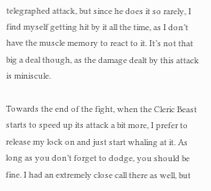telegraphed attack, but since he does it so rarely, I find myself getting hit by it all the time, as I don’t have the muscle memory to react to it. It’s not that big a deal though, as the damage dealt by this attack is miniscule.

Towards the end of the fight, when the Cleric Beast starts to speed up its attack a bit more, I prefer to release my lock on and just start whaling at it. As long as you don’t forget to dodge, you should be fine. I had an extremely close call there as well, but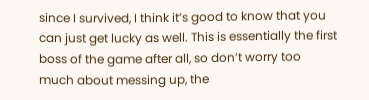since I survived, I think it’s good to know that you can just get lucky as well. This is essentially the first boss of the game after all, so don’t worry too much about messing up, the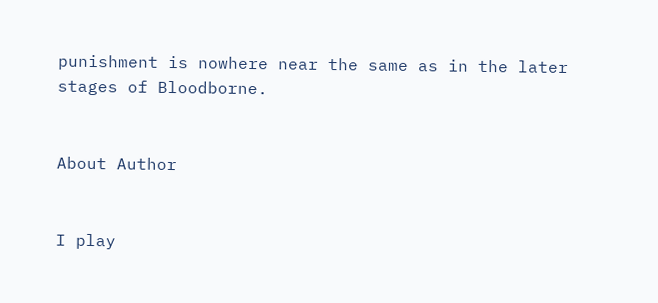punishment is nowhere near the same as in the later stages of Bloodborne.


About Author


I play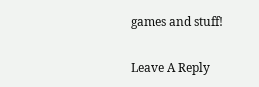games and stuff!

Leave A Reply